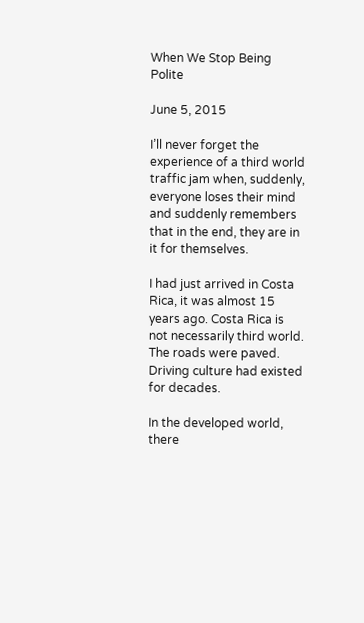When We Stop Being Polite

June 5, 2015

I’ll never forget the experience of a third world traffic jam when, suddenly, everyone loses their mind and suddenly remembers that in the end, they are in it for themselves.

I had just arrived in Costa Rica, it was almost 15 years ago. Costa Rica is not necessarily third world. The roads were paved. Driving culture had existed for decades.

In the developed world, there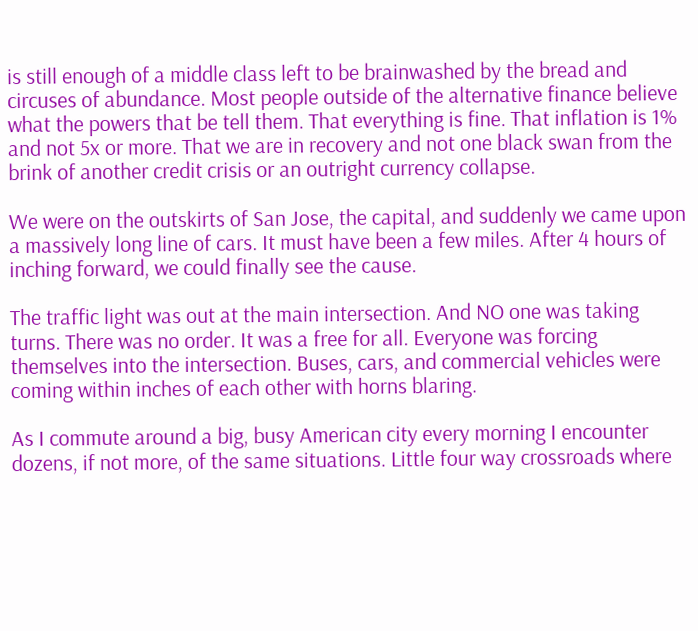is still enough of a middle class left to be brainwashed by the bread and circuses of abundance. Most people outside of the alternative finance believe what the powers that be tell them. That everything is fine. That inflation is 1% and not 5x or more. That we are in recovery and not one black swan from the brink of another credit crisis or an outright currency collapse.

We were on the outskirts of San Jose, the capital, and suddenly we came upon a massively long line of cars. It must have been a few miles. After 4 hours of inching forward, we could finally see the cause.

The traffic light was out at the main intersection. And NO one was taking turns. There was no order. It was a free for all. Everyone was forcing themselves into the intersection. Buses, cars, and commercial vehicles were coming within inches of each other with horns blaring.

As I commute around a big, busy American city every morning I encounter dozens, if not more, of the same situations. Little four way crossroads where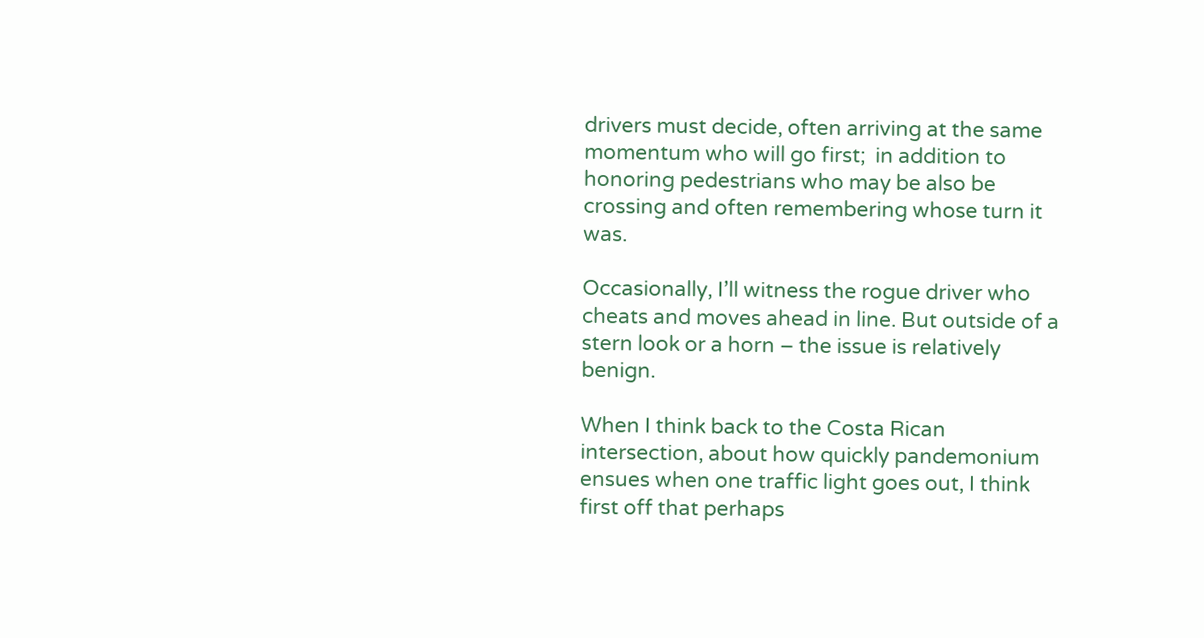drivers must decide, often arriving at the same momentum who will go first;  in addition to honoring pedestrians who may be also be crossing and often remembering whose turn it was.

Occasionally, I’ll witness the rogue driver who cheats and moves ahead in line. But outside of a stern look or a horn – the issue is relatively benign.

When I think back to the Costa Rican intersection, about how quickly pandemonium ensues when one traffic light goes out, I think first off that perhaps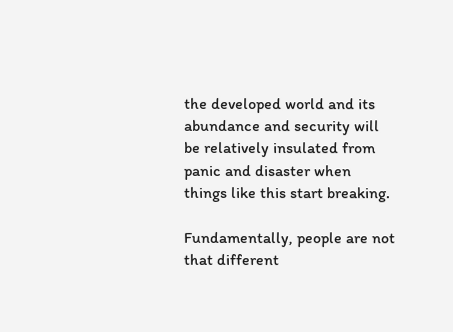the developed world and its abundance and security will be relatively insulated from panic and disaster when things like this start breaking.

Fundamentally, people are not that different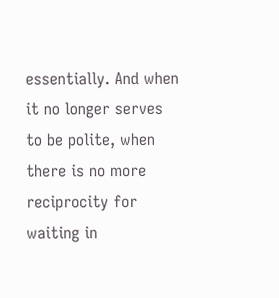essentially. And when it no longer serves to be polite, when there is no more reciprocity for waiting in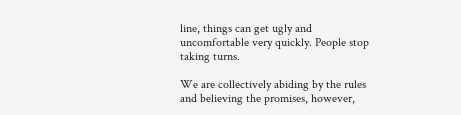line, things can get ugly and uncomfortable very quickly. People stop taking turns.

We are collectively abiding by the rules and believing the promises, however,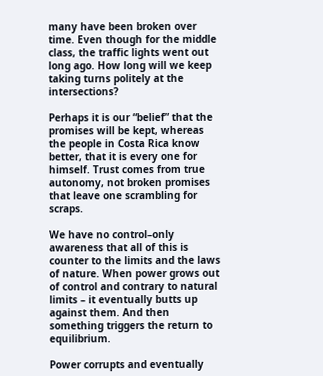many have been broken over time. Even though for the middle class, the traffic lights went out long ago. How long will we keep taking turns politely at the intersections?

Perhaps it is our “belief” that the promises will be kept, whereas the people in Costa Rica know better, that it is every one for himself. Trust comes from true autonomy, not broken promises that leave one scrambling for scraps.

We have no control–only awareness that all of this is counter to the limits and the laws of nature. When power grows out of control and contrary to natural limits – it eventually butts up against them. And then something triggers the return to equilibrium.

Power corrupts and eventually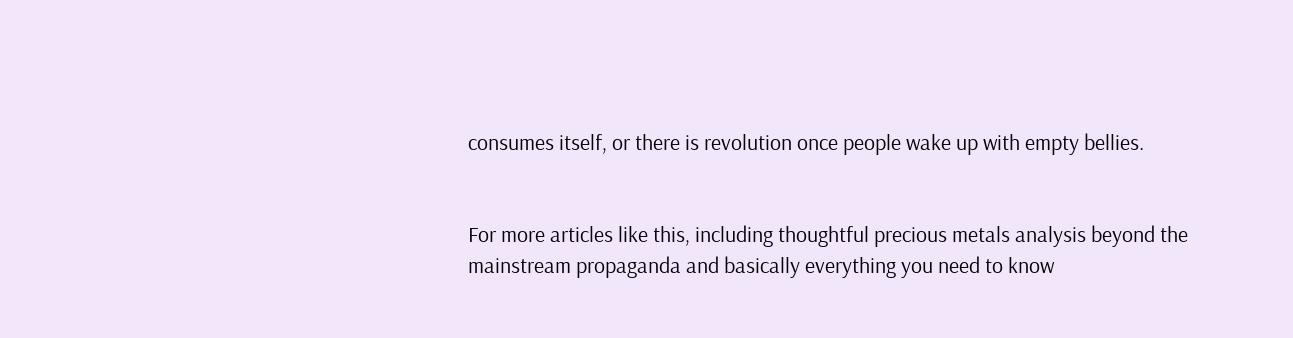consumes itself, or there is revolution once people wake up with empty bellies.


For more articles like this, including thoughtful precious metals analysis beyond the mainstream propaganda and basically everything you need to know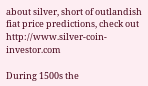about silver, short of outlandish fiat price predictions, check out http://www.silver-coin-investor.com

During 1500s the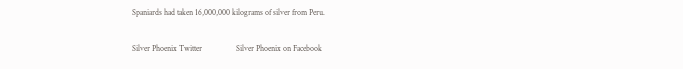Spaniards had taken 16,000,000 kilograms of silver from Peru.

Silver Phoenix Twitter                 Silver Phoenix on Facebook